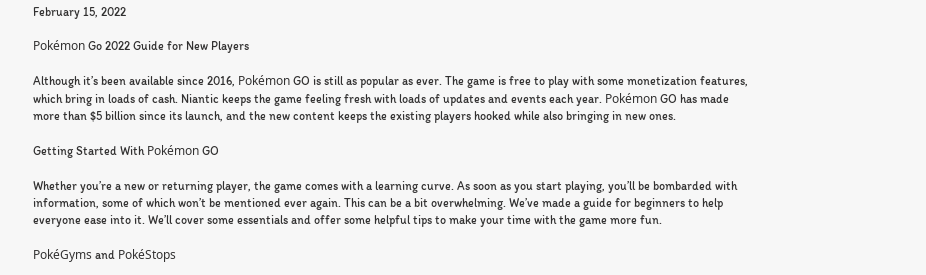February 15, 2022

Pokémon Go 2022 Guide for New Players

Although it’s been available since 2016, Pokémon GO is still as popular as ever. The game is free to play with some monetization features, which bring in loads of cash. Niantic keeps the game feeling fresh with loads of updates and events each year. Pokémon GO has made more than $5 billion since its launch, and the new content keeps the existing players hooked while also bringing in new ones.

Getting Started With Pokémon GO

Whether you’re a new or returning player, the game comes with a learning curve. As soon as you start playing, you’ll be bombarded with information, some of which won’t be mentioned ever again. This can be a bit overwhelming. We’ve made a guide for beginners to help everyone ease into it. We’ll cover some essentials and offer some helpful tips to make your time with the game more fun.

PokéGyms and PokéStops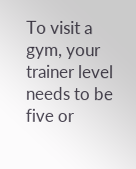To visit a gym, your trainer level needs to be five or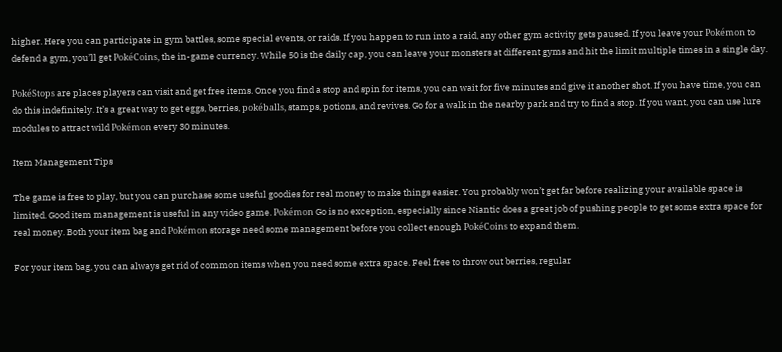higher. Here you can participate in gym battles, some special events, or raids. If you happen to run into a raid, any other gym activity gets paused. If you leave your Pokémon to defend a gym, you’ll get PokéCoins, the in-game currency. While 50 is the daily cap, you can leave your monsters at different gyms and hit the limit multiple times in a single day.

PokéStops are places players can visit and get free items. Once you find a stop and spin for items, you can wait for five minutes and give it another shot. If you have time, you can do this indefinitely. It’s a great way to get eggs, berries, pokéballs, stamps, potions, and revives. Go for a walk in the nearby park and try to find a stop. If you want, you can use lure modules to attract wild Pokémon every 30 minutes.

Item Management Tips

The game is free to play, but you can purchase some useful goodies for real money to make things easier. You probably won’t get far before realizing your available space is limited. Good item management is useful in any video game. Pokémon Go is no exception, especially since Niantic does a great job of pushing people to get some extra space for real money. Both your item bag and Pokémon storage need some management before you collect enough PokéCoins to expand them.

For your item bag, you can always get rid of common items when you need some extra space. Feel free to throw out berries, regular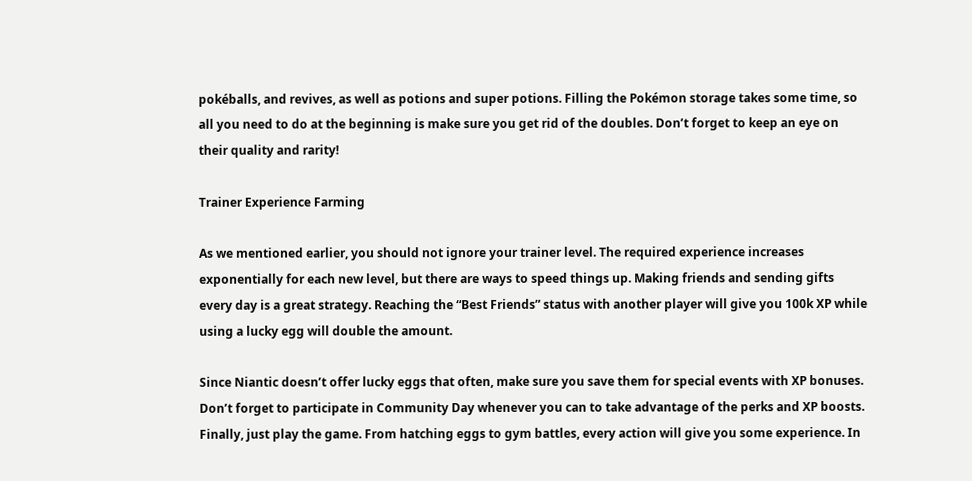pokéballs, and revives, as well as potions and super potions. Filling the Pokémon storage takes some time, so all you need to do at the beginning is make sure you get rid of the doubles. Don’t forget to keep an eye on their quality and rarity!

Trainer Experience Farming

As we mentioned earlier, you should not ignore your trainer level. The required experience increases exponentially for each new level, but there are ways to speed things up. Making friends and sending gifts every day is a great strategy. Reaching the “Best Friends” status with another player will give you 100k XP while using a lucky egg will double the amount.

Since Niantic doesn’t offer lucky eggs that often, make sure you save them for special events with XP bonuses. Don’t forget to participate in Community Day whenever you can to take advantage of the perks and XP boosts. Finally, just play the game. From hatching eggs to gym battles, every action will give you some experience. In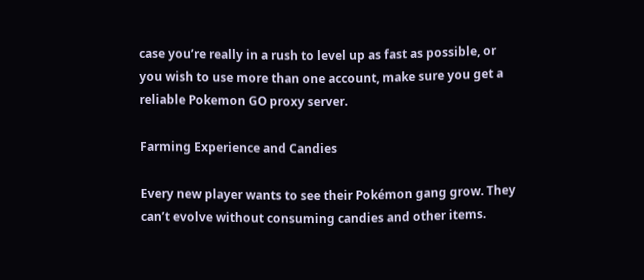case you’re really in a rush to level up as fast as possible, or you wish to use more than one account, make sure you get a reliable Pokemon GO proxy server.

Farming Experience and Candies

Every new player wants to see their Pokémon gang grow. They can’t evolve without consuming candies and other items.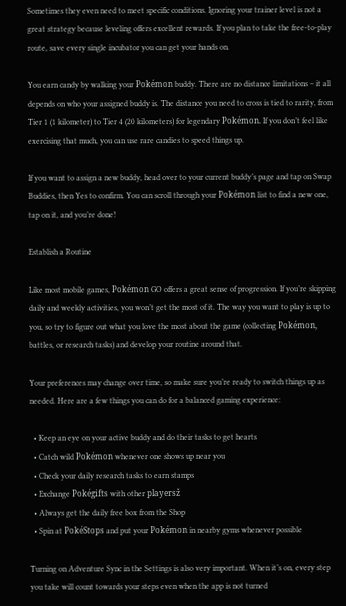Sometimes they even need to meet specific conditions. Ignoring your trainer level is not a great strategy because leveling offers excellent rewards. If you plan to take the free-to-play route, save every single incubator you can get your hands on.

You earn candy by walking your Pokémon buddy. There are no distance limitations – it all depends on who your assigned buddy is. The distance you need to cross is tied to rarity, from Tier 1 (1 kilometer) to Tier 4 (20 kilometers) for legendary Pokémon. If you don’t feel like exercising that much, you can use rare candies to speed things up.

If you want to assign a new buddy, head over to your current buddy’s page and tap on Swap Buddies, then Yes to confirm. You can scroll through your Pokémon list to find a new one, tap on it, and you’re done!

Establish a Routine

Like most mobile games, Pokémon GO offers a great sense of progression. If you’re skipping daily and weekly activities, you won’t get the most of it. The way you want to play is up to you, so try to figure out what you love the most about the game (collecting Pokémon, battles, or research tasks) and develop your routine around that.

Your preferences may change over time, so make sure you’re ready to switch things up as needed. Here are a few things you can do for a balanced gaming experience:

  • Keep an eye on your active buddy and do their tasks to get hearts
  • Catch wild Pokémon whenever one shows up near you
  • Check your daily research tasks to earn stamps
  • Exchange Pokégifts with other playersž
  • Always get the daily free box from the Shop
  • Spin at PokéStops and put your Pokémon in nearby gyms whenever possible

Turning on Adventure Sync in the Settings is also very important. When it’s on, every step you take will count towards your steps even when the app is not turned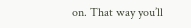on. That way you’ll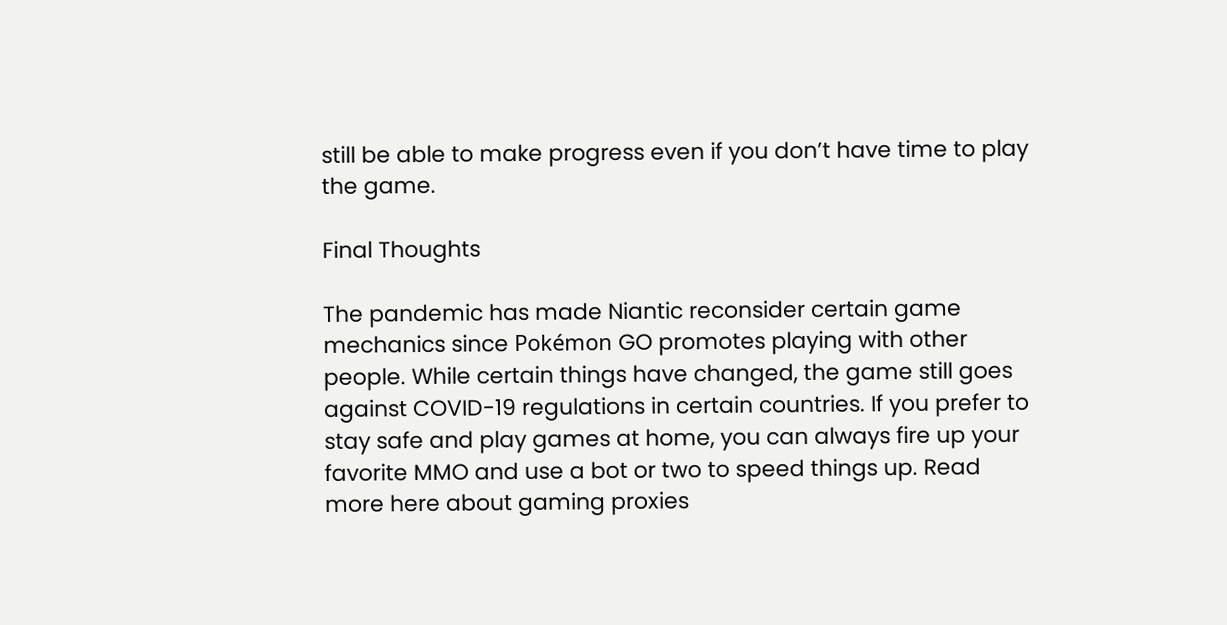still be able to make progress even if you don’t have time to play the game.

Final Thoughts

The pandemic has made Niantic reconsider certain game mechanics since Pokémon GO promotes playing with other people. While certain things have changed, the game still goes against COVID-19 regulations in certain countries. If you prefer to stay safe and play games at home, you can always fire up your favorite MMO and use a bot or two to speed things up. Read more here about gaming proxies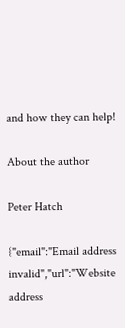and how they can help!

About the author

Peter Hatch

{"email":"Email address invalid","url":"Website address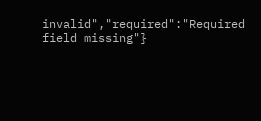invalid","required":"Required field missing"}